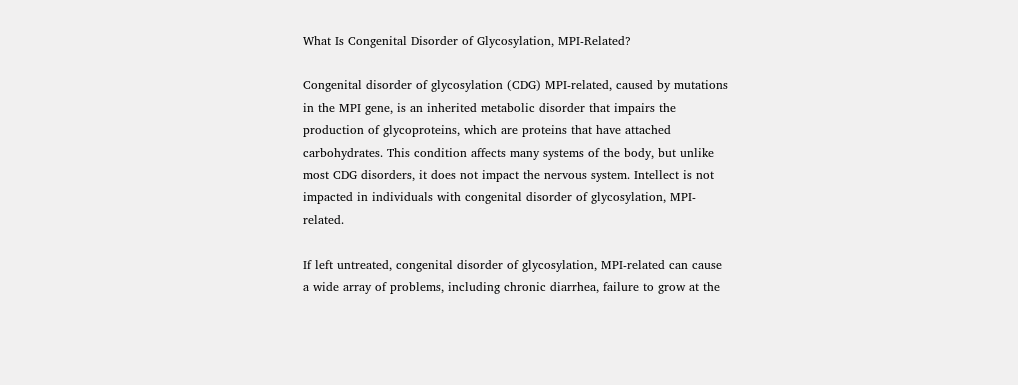What Is Congenital Disorder of Glycosylation, MPI-Related?

Congenital disorder of glycosylation (CDG) MPI-related, caused by mutations in the MPI gene, is an inherited metabolic disorder that impairs the production of glycoproteins, which are proteins that have attached carbohydrates. This condition affects many systems of the body, but unlike most CDG disorders, it does not impact the nervous system. Intellect is not impacted in individuals with congenital disorder of glycosylation, MPI-related.

If left untreated, congenital disorder of glycosylation, MPI-related can cause a wide array of problems, including chronic diarrhea, failure to grow at the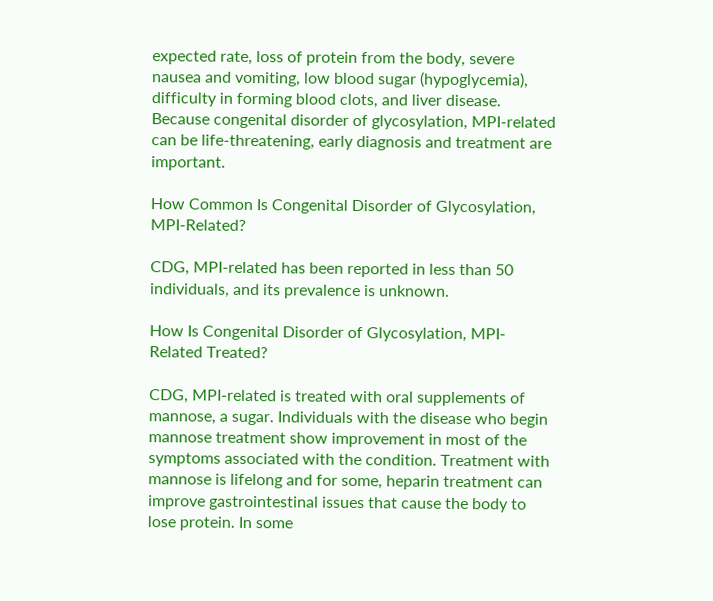expected rate, loss of protein from the body, severe nausea and vomiting, low blood sugar (hypoglycemia), difficulty in forming blood clots, and liver disease. Because congenital disorder of glycosylation, MPI-related can be life-threatening, early diagnosis and treatment are important.

How Common Is Congenital Disorder of Glycosylation, MPI-Related?

CDG, MPI-related has been reported in less than 50 individuals, and its prevalence is unknown.

How Is Congenital Disorder of Glycosylation, MPI-Related Treated?

CDG, MPI-related is treated with oral supplements of mannose, a sugar. Individuals with the disease who begin mannose treatment show improvement in most of the symptoms associated with the condition. Treatment with mannose is lifelong and for some, heparin treatment can improve gastrointestinal issues that cause the body to lose protein. In some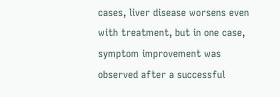cases, liver disease worsens even with treatment, but in one case, symptom improvement was observed after a successful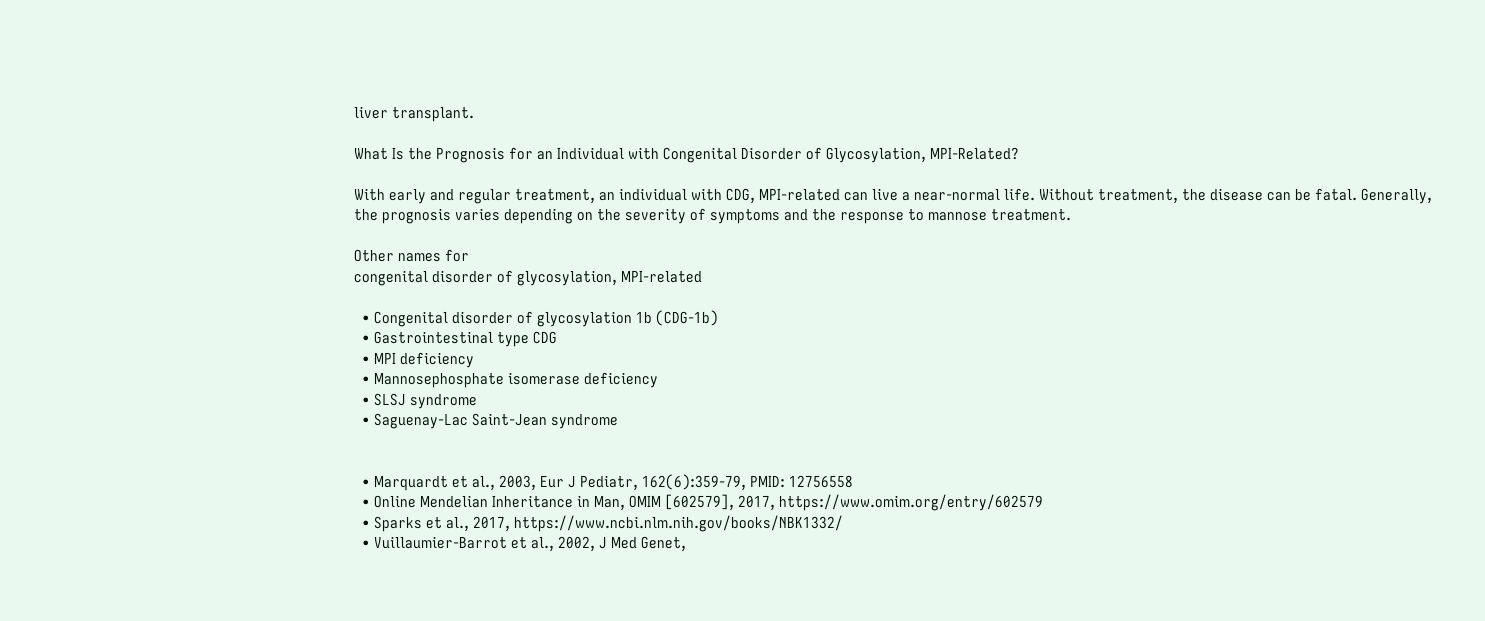liver transplant.

What Is the Prognosis for an Individual with Congenital Disorder of Glycosylation, MPI-Related?

With early and regular treatment, an individual with CDG, MPI-related can live a near-normal life. Without treatment, the disease can be fatal. Generally, the prognosis varies depending on the severity of symptoms and the response to mannose treatment.

Other names for
congenital disorder of glycosylation, MPI-related

  • Congenital disorder of glycosylation 1b (CDG-1b)
  • Gastrointestinal type CDG
  • MPI deficiency
  • Mannosephosphate isomerase deficiency
  • SLSJ syndrome
  • Saguenay-Lac Saint-Jean syndrome


  • Marquardt et al., 2003, Eur J Pediatr, 162(6):359-79, PMID: 12756558
  • Online Mendelian Inheritance in Man, OMIM [602579], 2017, https://www.omim.org/entry/602579
  • Sparks et al., 2017, https://www.ncbi.nlm.nih.gov/books/NBK1332/
  • Vuillaumier-Barrot et al., 2002, J Med Genet,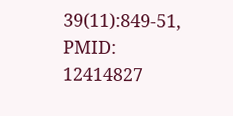39(11):849-51, PMID: 12414827